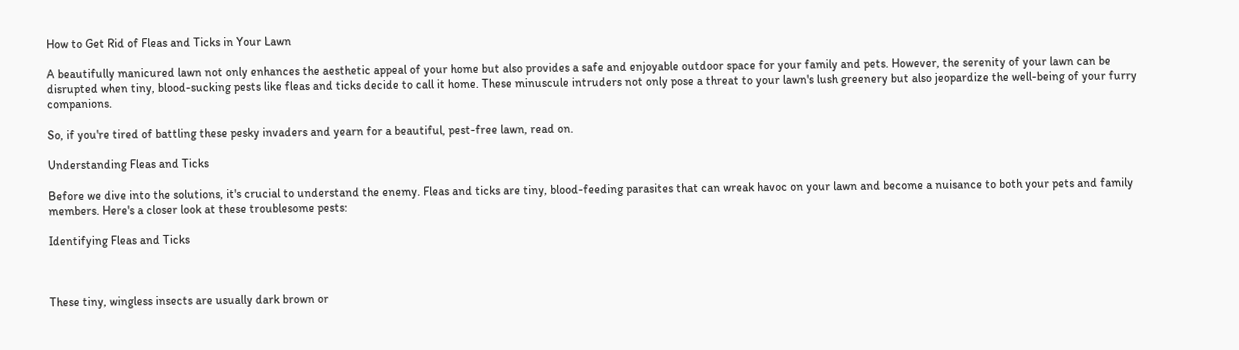How to Get Rid of Fleas and Ticks in Your Lawn

A beautifully manicured lawn not only enhances the aesthetic appeal of your home but also provides a safe and enjoyable outdoor space for your family and pets. However, the serenity of your lawn can be disrupted when tiny, blood-sucking pests like fleas and ticks decide to call it home. These minuscule intruders not only pose a threat to your lawn's lush greenery but also jeopardize the well-being of your furry companions.

So, if you're tired of battling these pesky invaders and yearn for a beautiful, pest-free lawn, read on.

Understanding Fleas and Ticks

Before we dive into the solutions, it's crucial to understand the enemy. Fleas and ticks are tiny, blood-feeding parasites that can wreak havoc on your lawn and become a nuisance to both your pets and family members. Here's a closer look at these troublesome pests:

Identifying Fleas and Ticks



These tiny, wingless insects are usually dark brown or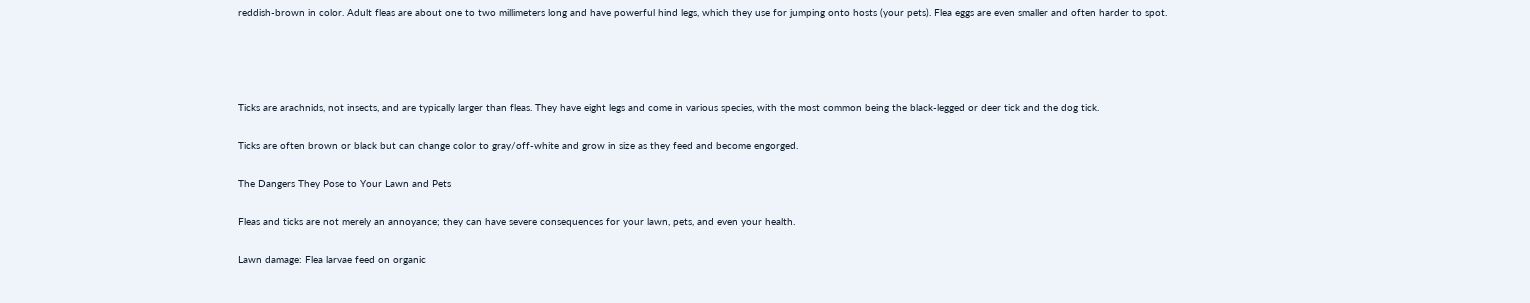reddish-brown in color. Adult fleas are about one to two millimeters long and have powerful hind legs, which they use for jumping onto hosts (your pets). Flea eggs are even smaller and often harder to spot.




Ticks are arachnids, not insects, and are typically larger than fleas. They have eight legs and come in various species, with the most common being the black-legged or deer tick and the dog tick.

Ticks are often brown or black but can change color to gray/off-white and grow in size as they feed and become engorged.

The Dangers They Pose to Your Lawn and Pets

Fleas and ticks are not merely an annoyance; they can have severe consequences for your lawn, pets, and even your health.

Lawn damage: Flea larvae feed on organic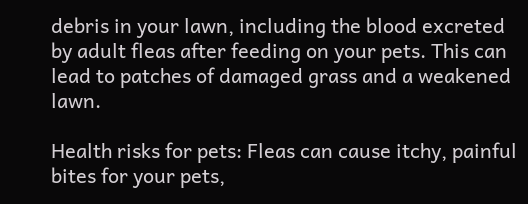debris in your lawn, including the blood excreted by adult fleas after feeding on your pets. This can lead to patches of damaged grass and a weakened lawn.

Health risks for pets: Fleas can cause itchy, painful bites for your pets,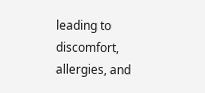leading to discomfort, allergies, and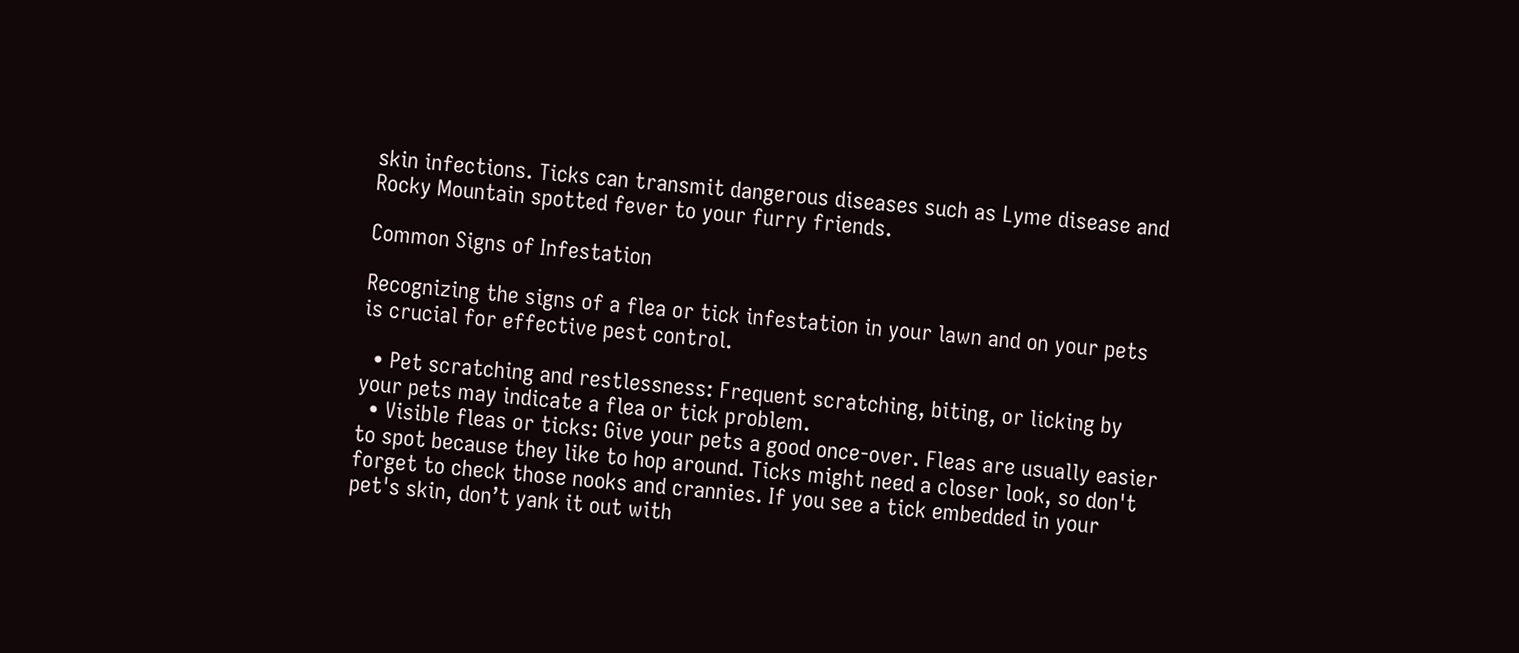skin infections. Ticks can transmit dangerous diseases such as Lyme disease and Rocky Mountain spotted fever to your furry friends.

Common Signs of Infestation

Recognizing the signs of a flea or tick infestation in your lawn and on your pets is crucial for effective pest control.

  • Pet scratching and restlessness: Frequent scratching, biting, or licking by your pets may indicate a flea or tick problem.
  • Visible fleas or ticks: Give your pets a good once-over. Fleas are usually easier to spot because they like to hop around. Ticks might need a closer look, so don't forget to check those nooks and crannies. If you see a tick embedded in your pet's skin, don’t yank it out with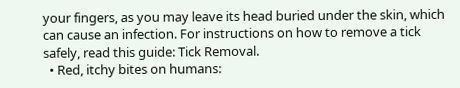your fingers, as you may leave its head buried under the skin, which can cause an infection. For instructions on how to remove a tick safely, read this guide: Tick Removal.
  • Red, itchy bites on humans: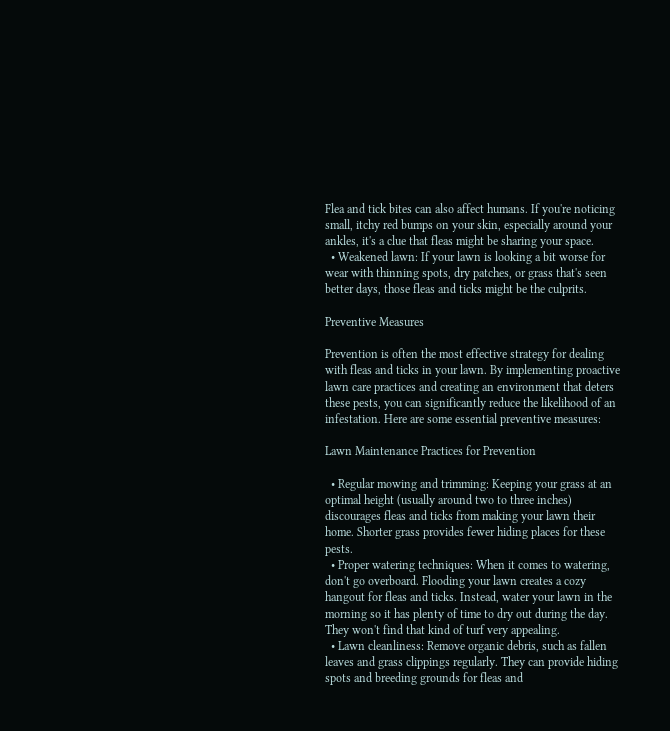Flea and tick bites can also affect humans. If you're noticing small, itchy red bumps on your skin, especially around your ankles, it's a clue that fleas might be sharing your space.
  • Weakened lawn: If your lawn is looking a bit worse for wear with thinning spots, dry patches, or grass that's seen better days, those fleas and ticks might be the culprits.

Preventive Measures

Prevention is often the most effective strategy for dealing with fleas and ticks in your lawn. By implementing proactive lawn care practices and creating an environment that deters these pests, you can significantly reduce the likelihood of an infestation. Here are some essential preventive measures:

Lawn Maintenance Practices for Prevention

  • Regular mowing and trimming: Keeping your grass at an optimal height (usually around two to three inches) discourages fleas and ticks from making your lawn their home. Shorter grass provides fewer hiding places for these pests.
  • Proper watering techniques: When it comes to watering, don't go overboard. Flooding your lawn creates a cozy hangout for fleas and ticks. Instead, water your lawn in the morning so it has plenty of time to dry out during the day. They won't find that kind of turf very appealing.
  • Lawn cleanliness: Remove organic debris, such as fallen leaves and grass clippings regularly. They can provide hiding spots and breeding grounds for fleas and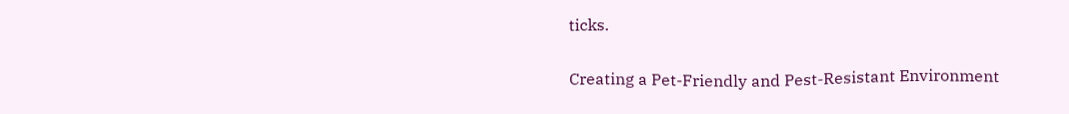ticks.

Creating a Pet-Friendly and Pest-Resistant Environment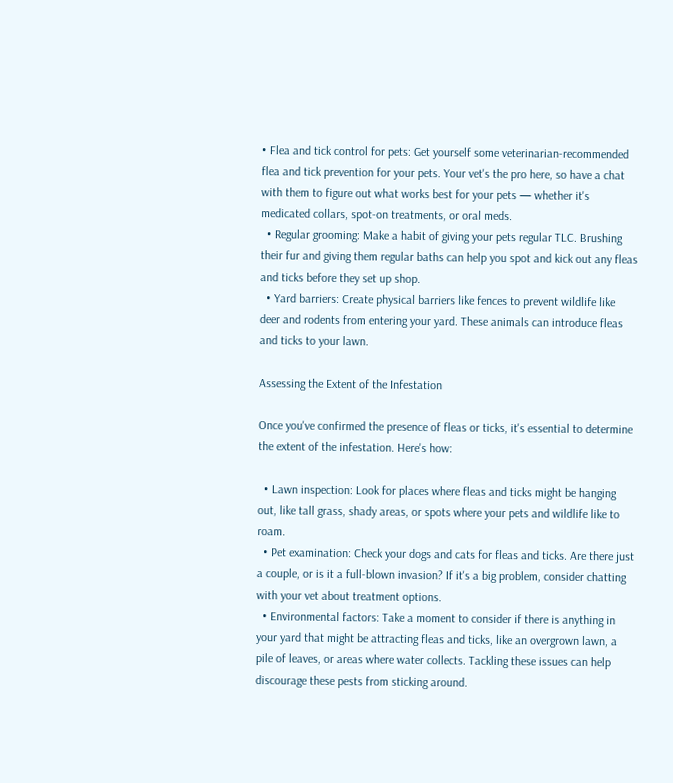• Flea and tick control for pets: Get yourself some veterinarian-recommended flea and tick prevention for your pets. Your vet's the pro here, so have a chat with them to figure out what works best for your pets — whether it's medicated collars, spot-on treatments, or oral meds.
  • Regular grooming: Make a habit of giving your pets regular TLC. Brushing their fur and giving them regular baths can help you spot and kick out any fleas and ticks before they set up shop.
  • Yard barriers: Create physical barriers like fences to prevent wildlife like deer and rodents from entering your yard. These animals can introduce fleas and ticks to your lawn.

Assessing the Extent of the Infestation

Once you've confirmed the presence of fleas or ticks, it's essential to determine the extent of the infestation. Here's how:

  • Lawn inspection: Look for places where fleas and ticks might be hanging out, like tall grass, shady areas, or spots where your pets and wildlife like to roam.
  • Pet examination: Check your dogs and cats for fleas and ticks. Are there just a couple, or is it a full-blown invasion? If it's a big problem, consider chatting with your vet about treatment options.
  • Environmental factors: Take a moment to consider if there is anything in your yard that might be attracting fleas and ticks, like an overgrown lawn, a pile of leaves, or areas where water collects. Tackling these issues can help discourage these pests from sticking around.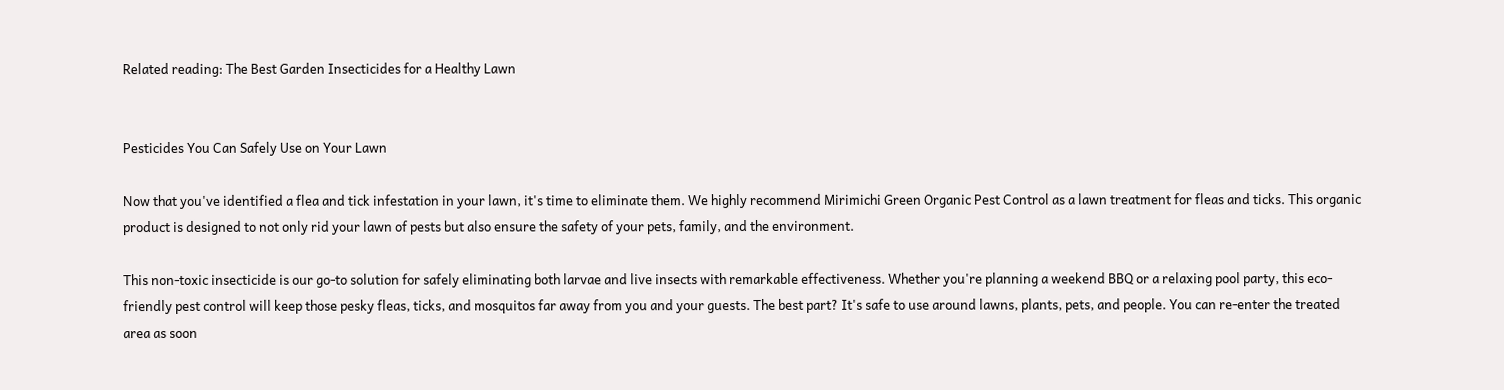Related reading: The Best Garden Insecticides for a Healthy Lawn


Pesticides You Can Safely Use on Your Lawn

Now that you've identified a flea and tick infestation in your lawn, it's time to eliminate them. We highly recommend Mirimichi Green Organic Pest Control as a lawn treatment for fleas and ticks. This organic product is designed to not only rid your lawn of pests but also ensure the safety of your pets, family, and the environment.

This non-toxic insecticide is our go-to solution for safely eliminating both larvae and live insects with remarkable effectiveness. Whether you're planning a weekend BBQ or a relaxing pool party, this eco-friendly pest control will keep those pesky fleas, ticks, and mosquitos far away from you and your guests. The best part? It's safe to use around lawns, plants, pets, and people. You can re-enter the treated area as soon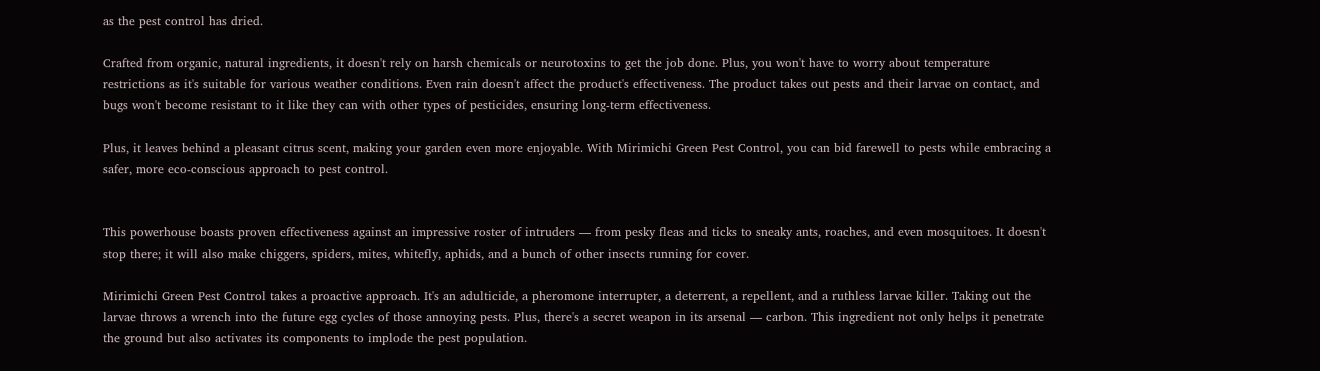as the pest control has dried.

Crafted from organic, natural ingredients, it doesn't rely on harsh chemicals or neurotoxins to get the job done. Plus, you won't have to worry about temperature restrictions as it's suitable for various weather conditions. Even rain doesn't affect the product's effectiveness. The product takes out pests and their larvae on contact, and bugs won't become resistant to it like they can with other types of pesticides, ensuring long-term effectiveness.

Plus, it leaves behind a pleasant citrus scent, making your garden even more enjoyable. With Mirimichi Green Pest Control, you can bid farewell to pests while embracing a safer, more eco-conscious approach to pest control.


This powerhouse boasts proven effectiveness against an impressive roster of intruders — from pesky fleas and ticks to sneaky ants, roaches, and even mosquitoes. It doesn't stop there; it will also make chiggers, spiders, mites, whitefly, aphids, and a bunch of other insects running for cover.

Mirimichi Green Pest Control takes a proactive approach. It's an adulticide, a pheromone interrupter, a deterrent, a repellent, and a ruthless larvae killer. Taking out the larvae throws a wrench into the future egg cycles of those annoying pests. Plus, there's a secret weapon in its arsenal — carbon. This ingredient not only helps it penetrate the ground but also activates its components to implode the pest population.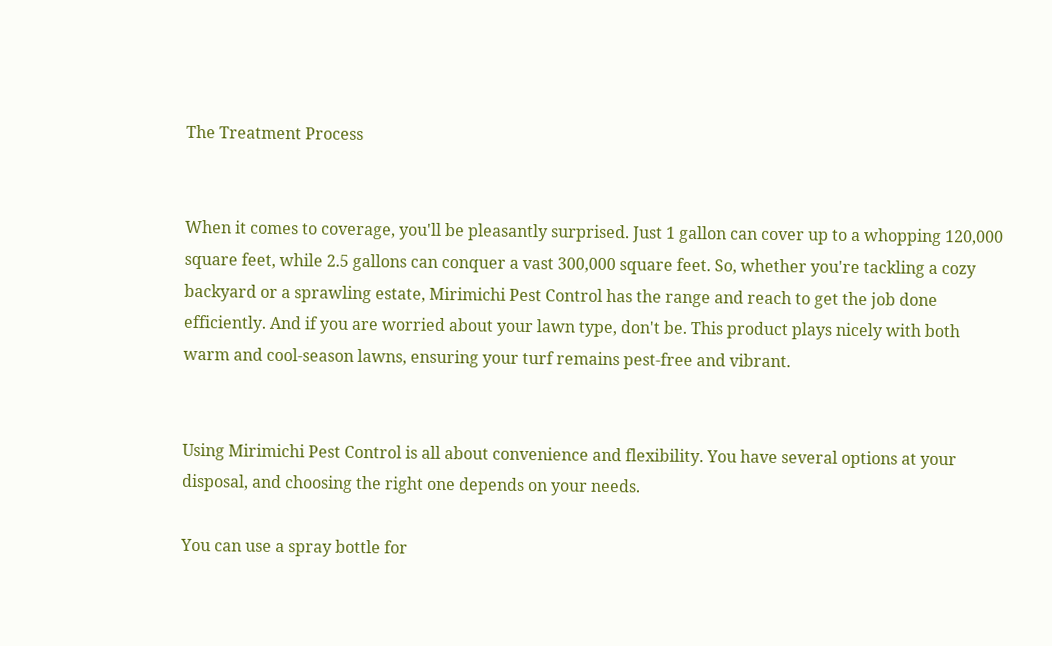The Treatment Process


When it comes to coverage, you'll be pleasantly surprised. Just 1 gallon can cover up to a whopping 120,000 square feet, while 2.5 gallons can conquer a vast 300,000 square feet. So, whether you're tackling a cozy backyard or a sprawling estate, Mirimichi Pest Control has the range and reach to get the job done efficiently. And if you are worried about your lawn type, don't be. This product plays nicely with both warm and cool-season lawns, ensuring your turf remains pest-free and vibrant.


Using Mirimichi Pest Control is all about convenience and flexibility. You have several options at your disposal, and choosing the right one depends on your needs.

You can use a spray bottle for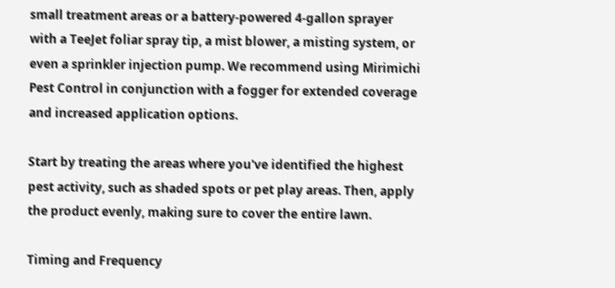small treatment areas or a battery-powered 4-gallon sprayer with a TeeJet foliar spray tip, a mist blower, a misting system, or even a sprinkler injection pump. We recommend using Mirimichi Pest Control in conjunction with a fogger for extended coverage and increased application options.

Start by treating the areas where you've identified the highest pest activity, such as shaded spots or pet play areas. Then, apply the product evenly, making sure to cover the entire lawn.

Timing and Frequency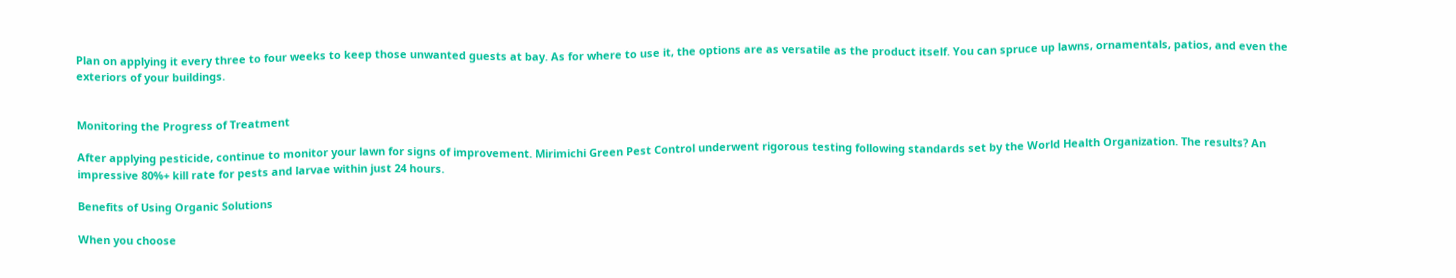Plan on applying it every three to four weeks to keep those unwanted guests at bay. As for where to use it, the options are as versatile as the product itself. You can spruce up lawns, ornamentals, patios, and even the exteriors of your buildings.


Monitoring the Progress of Treatment

After applying pesticide, continue to monitor your lawn for signs of improvement. Mirimichi Green Pest Control underwent rigorous testing following standards set by the World Health Organization. The results? An impressive 80%+ kill rate for pests and larvae within just 24 hours.

Benefits of Using Organic Solutions

When you choose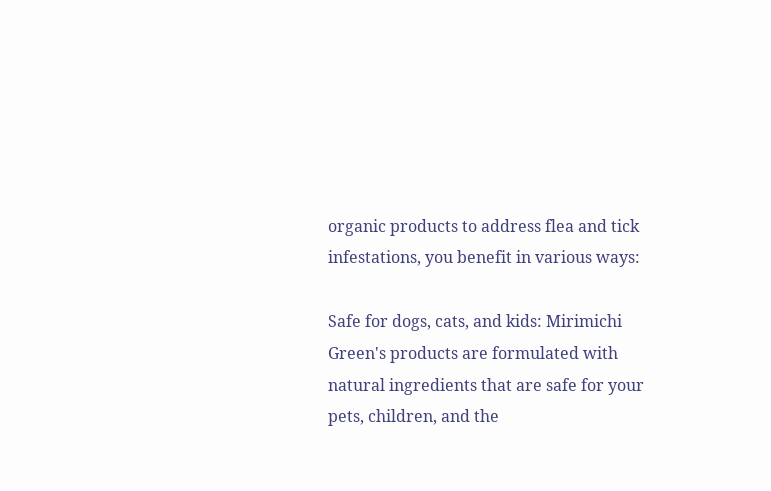organic products to address flea and tick infestations, you benefit in various ways:

Safe for dogs, cats, and kids: Mirimichi Green's products are formulated with natural ingredients that are safe for your pets, children, and the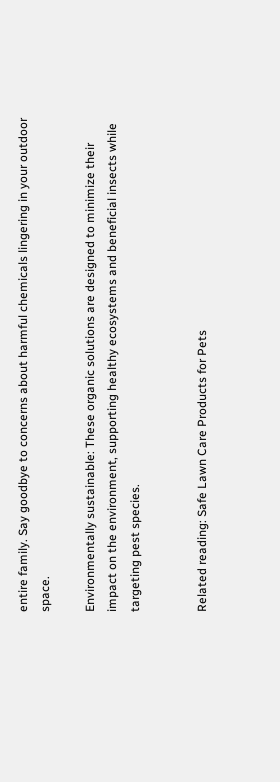entire family. Say goodbye to concerns about harmful chemicals lingering in your outdoor space.

Environmentally sustainable: These organic solutions are designed to minimize their impact on the environment, supporting healthy ecosystems and beneficial insects while targeting pest species.


Related reading: Safe Lawn Care Products for Pets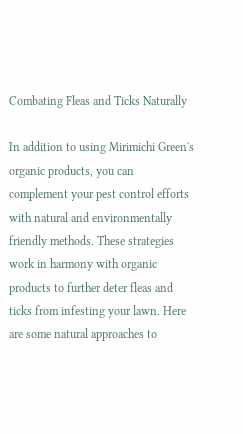Combating Fleas and Ticks Naturally

In addition to using Mirimichi Green's organic products, you can complement your pest control efforts with natural and environmentally friendly methods. These strategies work in harmony with organic products to further deter fleas and ticks from infesting your lawn. Here are some natural approaches to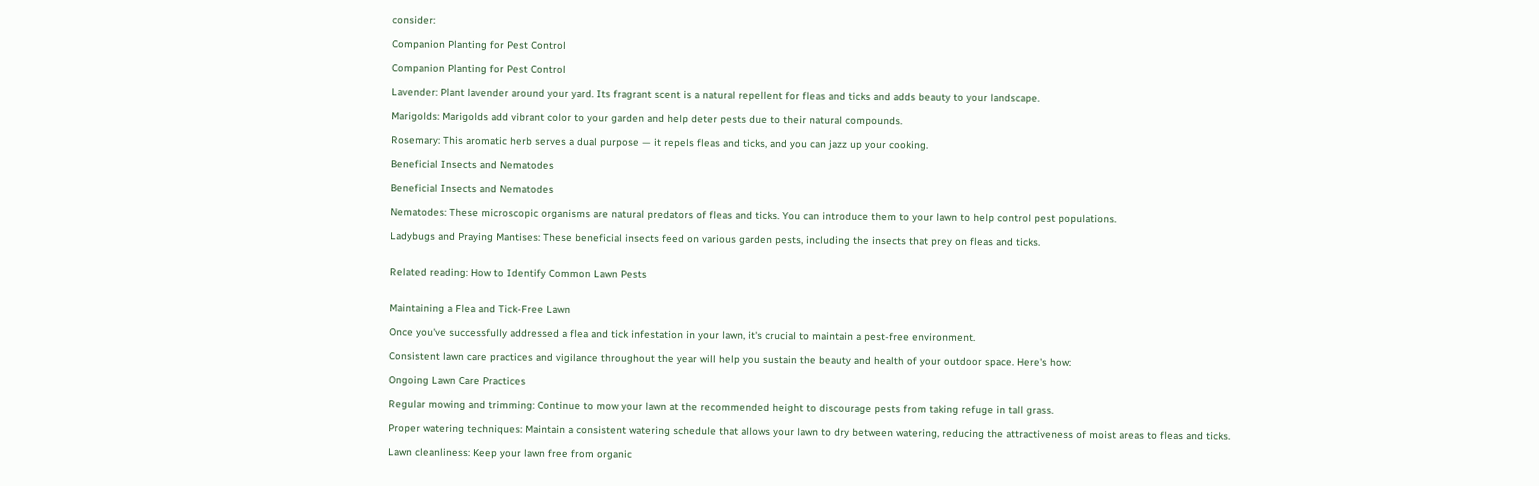consider:

Companion Planting for Pest Control

Companion Planting for Pest Control

Lavender: Plant lavender around your yard. Its fragrant scent is a natural repellent for fleas and ticks and adds beauty to your landscape.

Marigolds: Marigolds add vibrant color to your garden and help deter pests due to their natural compounds.

Rosemary: This aromatic herb serves a dual purpose — it repels fleas and ticks, and you can jazz up your cooking.

Beneficial Insects and Nematodes

Beneficial Insects and Nematodes

Nematodes: These microscopic organisms are natural predators of fleas and ticks. You can introduce them to your lawn to help control pest populations.

Ladybugs and Praying Mantises: These beneficial insects feed on various garden pests, including the insects that prey on fleas and ticks.


Related reading: How to Identify Common Lawn Pests


Maintaining a Flea and Tick-Free Lawn

Once you've successfully addressed a flea and tick infestation in your lawn, it's crucial to maintain a pest-free environment.

Consistent lawn care practices and vigilance throughout the year will help you sustain the beauty and health of your outdoor space. Here's how:

Ongoing Lawn Care Practices

Regular mowing and trimming: Continue to mow your lawn at the recommended height to discourage pests from taking refuge in tall grass.

Proper watering techniques: Maintain a consistent watering schedule that allows your lawn to dry between watering, reducing the attractiveness of moist areas to fleas and ticks.

Lawn cleanliness: Keep your lawn free from organic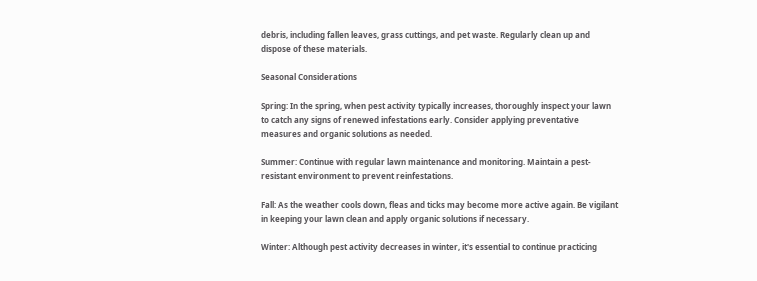debris, including fallen leaves, grass cuttings, and pet waste. Regularly clean up and dispose of these materials.

Seasonal Considerations

Spring: In the spring, when pest activity typically increases, thoroughly inspect your lawn to catch any signs of renewed infestations early. Consider applying preventative measures and organic solutions as needed.

Summer: Continue with regular lawn maintenance and monitoring. Maintain a pest-resistant environment to prevent reinfestations.

Fall: As the weather cools down, fleas and ticks may become more active again. Be vigilant in keeping your lawn clean and apply organic solutions if necessary.

Winter: Although pest activity decreases in winter, it's essential to continue practicing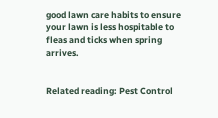good lawn care habits to ensure your lawn is less hospitable to fleas and ticks when spring arrives.


Related reading: Pest Control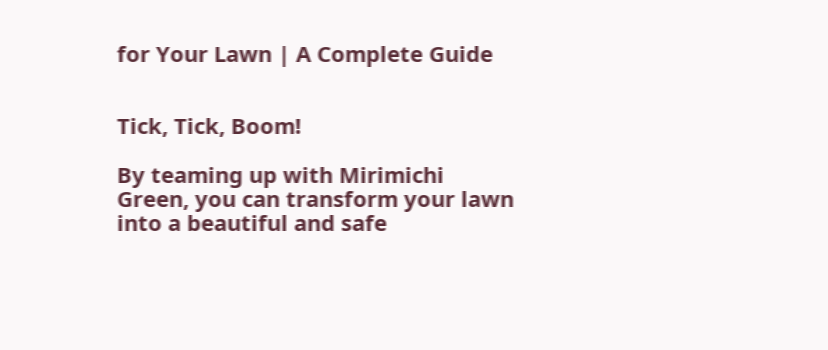for Your Lawn | A Complete Guide


Tick, Tick, Boom!

By teaming up with Mirimichi Green, you can transform your lawn into a beautiful and safe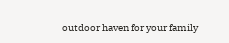outdoor haven for your family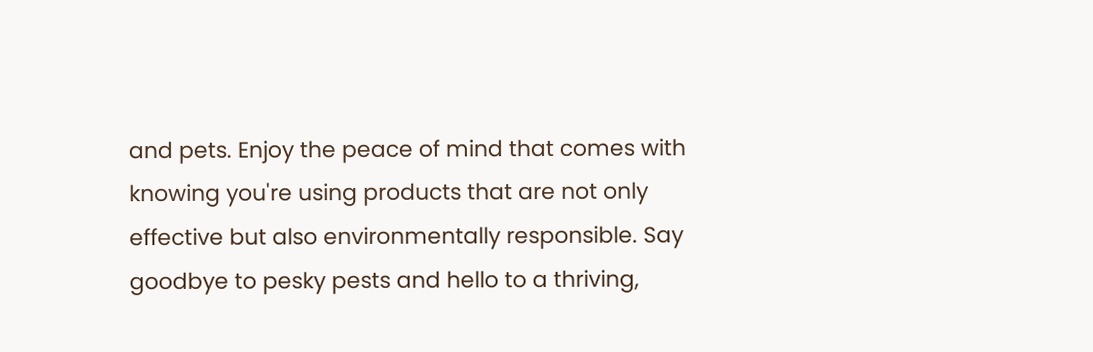and pets. Enjoy the peace of mind that comes with knowing you're using products that are not only effective but also environmentally responsible. Say goodbye to pesky pests and hello to a thriving,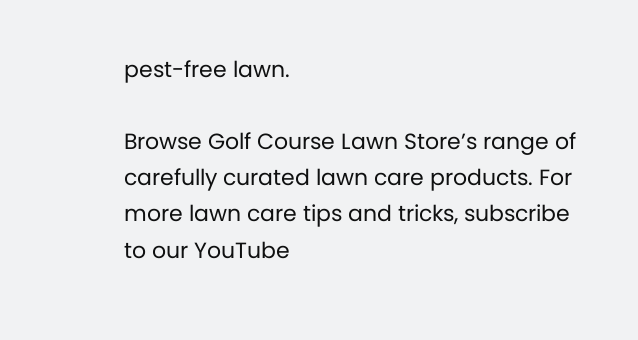pest-free lawn.

Browse Golf Course Lawn Store’s range of carefully curated lawn care products. For more lawn care tips and tricks, subscribe to our YouTube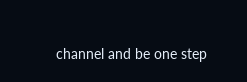channel and be one step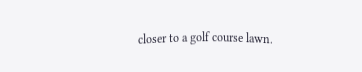closer to a golf course lawn.